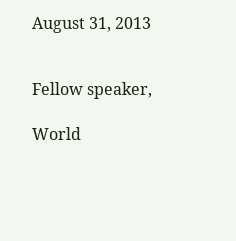August 31, 2013


Fellow speaker,

World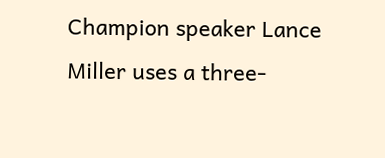Champion speaker Lance Miller uses a three-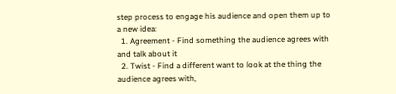step process to engage his audience and open them up to a new idea:
  1. Agreement - Find something the audience agrees with and talk about it
  2. Twist - Find a different want to look at the thing the audience agrees with,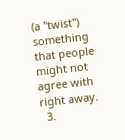(a "twist") something that people might not agree with right away.
  3.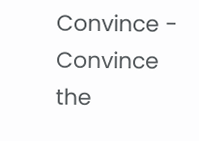Convince - Convince the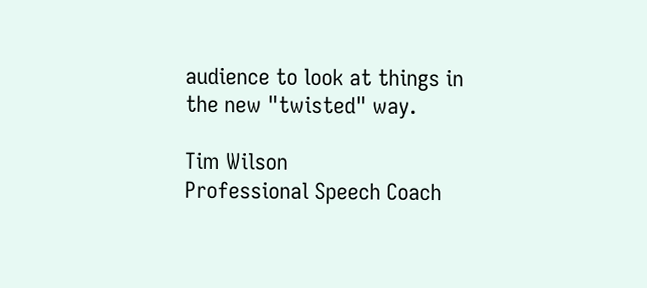audience to look at things in the new "twisted" way.

Tim Wilson
Professional Speech Coach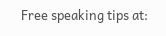Free speaking tips at: